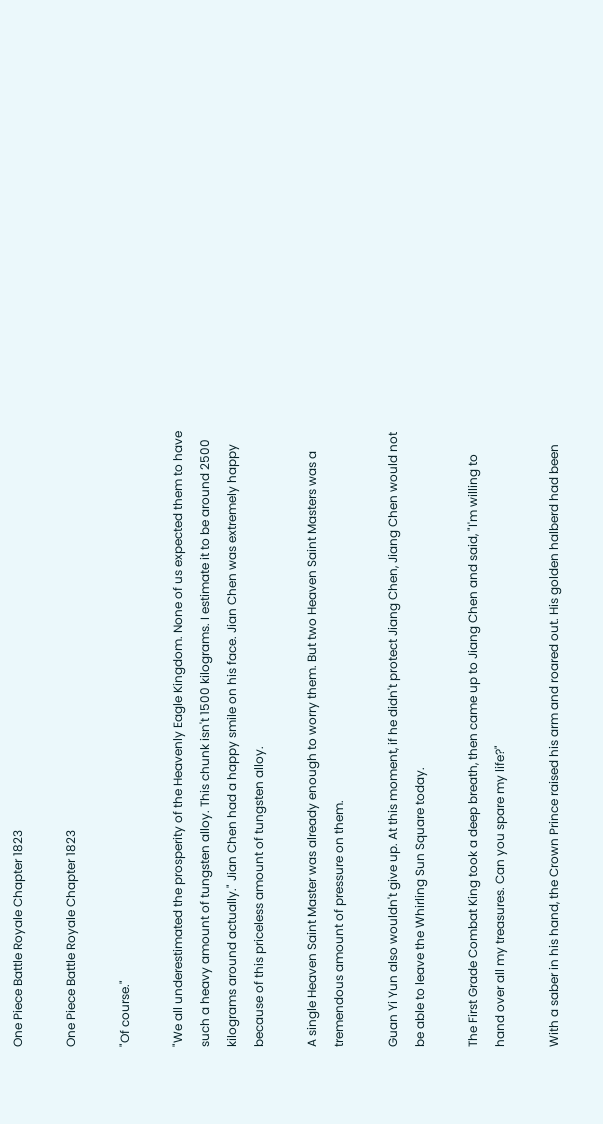One Piece Battle Royale Chapter 1823

One Piece Battle Royale Chapter 1823

"Of course."

"We all underestimated the prosperity of the Heavenly Eagle Kingdom. None of us expected them to have such a heavy amount of tungsten alloy. This chunk isn't 1500 kilograms. I estimate it to be around 2500 kilograms around actually." Jian Chen had a happy smile on his face. Jian Chen was extremely happy because of this priceless amount of tungsten alloy.

A single Heaven Saint Master was already enough to worry them. But two Heaven Saint Masters was a tremendous amount of pressure on them.

Guan Yi Yun also wouldn't give up. At this moment, if he didn't protect Jiang Chen, Jiang Chen would not be able to leave the Whirling Sun Square today.

The First Grade Combat King took a deep breath, then came up to Jiang Chen and said, "I'm willing to hand over all my treasures. Can you spare my life?"

With a saber in his hand, the Crown Prince raised his arm and roared out. His golden halberd had been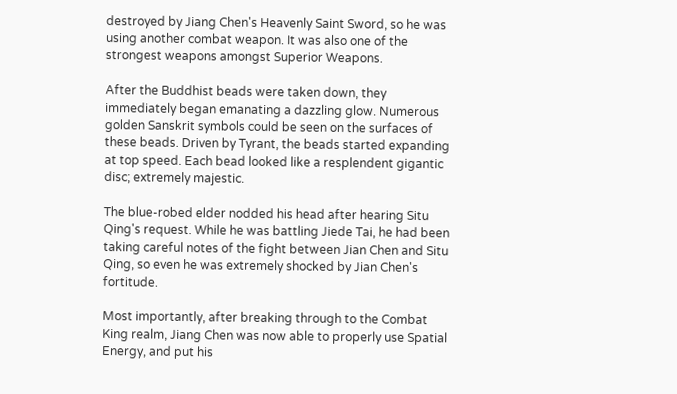destroyed by Jiang Chen's Heavenly Saint Sword, so he was using another combat weapon. It was also one of the strongest weapons amongst Superior Weapons.

After the Buddhist beads were taken down, they immediately began emanating a dazzling glow. Numerous golden Sanskrit symbols could be seen on the surfaces of these beads. Driven by Tyrant, the beads started expanding at top speed. Each bead looked like a resplendent gigantic disc; extremely majestic.

The blue-robed elder nodded his head after hearing Situ Qing's request. While he was battling Jiede Tai, he had been taking careful notes of the fight between Jian Chen and Situ Qing, so even he was extremely shocked by Jian Chen's fortitude.

Most importantly, after breaking through to the Combat King realm, Jiang Chen was now able to properly use Spatial Energy, and put his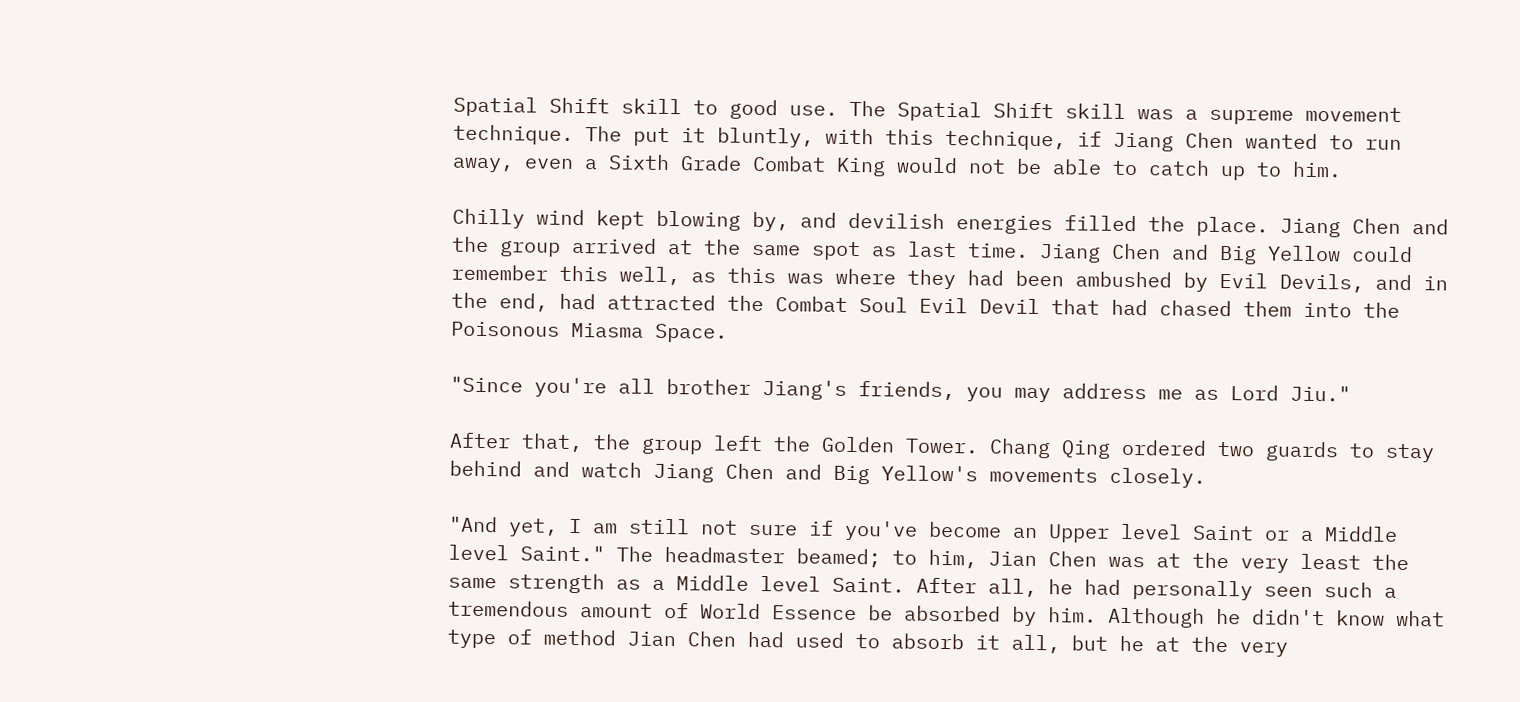Spatial Shift skill to good use. The Spatial Shift skill was a supreme movement technique. The put it bluntly, with this technique, if Jiang Chen wanted to run away, even a Sixth Grade Combat King would not be able to catch up to him.

Chilly wind kept blowing by, and devilish energies filled the place. Jiang Chen and the group arrived at the same spot as last time. Jiang Chen and Big Yellow could remember this well, as this was where they had been ambushed by Evil Devils, and in the end, had attracted the Combat Soul Evil Devil that had chased them into the Poisonous Miasma Space.

"Since you're all brother Jiang's friends, you may address me as Lord Jiu."

After that, the group left the Golden Tower. Chang Qing ordered two guards to stay behind and watch Jiang Chen and Big Yellow's movements closely.

"And yet, I am still not sure if you've become an Upper level Saint or a Middle level Saint." The headmaster beamed; to him, Jian Chen was at the very least the same strength as a Middle level Saint. After all, he had personally seen such a tremendous amount of World Essence be absorbed by him. Although he didn't know what type of method Jian Chen had used to absorb it all, but he at the very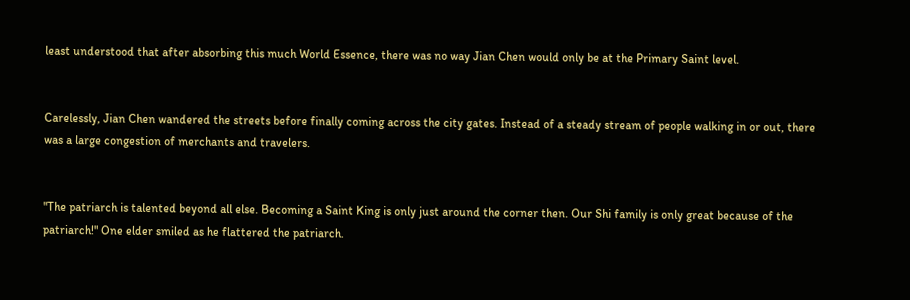least understood that after absorbing this much World Essence, there was no way Jian Chen would only be at the Primary Saint level.


Carelessly, Jian Chen wandered the streets before finally coming across the city gates. Instead of a steady stream of people walking in or out, there was a large congestion of merchants and travelers.


"The patriarch is talented beyond all else. Becoming a Saint King is only just around the corner then. Our Shi family is only great because of the patriarch!" One elder smiled as he flattered the patriarch.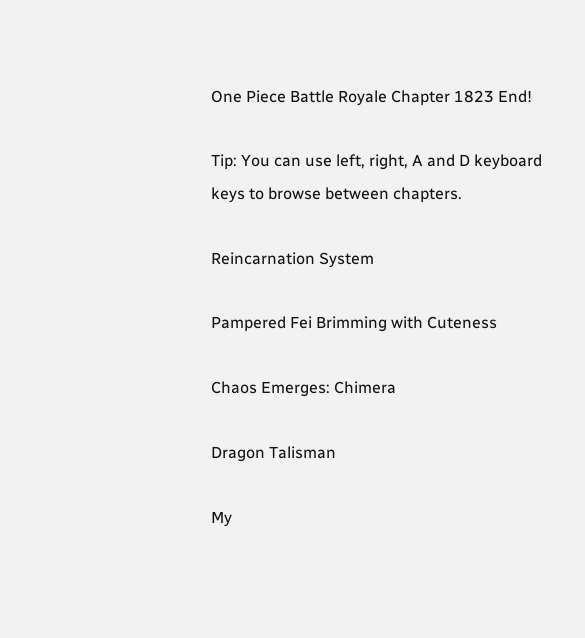One Piece Battle Royale Chapter 1823 End!

Tip: You can use left, right, A and D keyboard keys to browse between chapters.

Reincarnation System

Pampered Fei Brimming with Cuteness

Chaos Emerges: Chimera

Dragon Talisman

My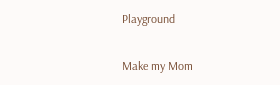Playground

Make my Mom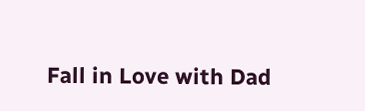Fall in Love with Dad